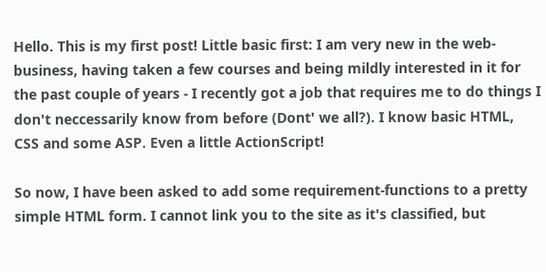Hello. This is my first post! Little basic first: I am very new in the web-business, having taken a few courses and being mildly interested in it for the past couple of years - I recently got a job that requires me to do things I don't neccessarily know from before (Dont' we all?). I know basic HTML, CSS and some ASP. Even a little ActionScript!

So now, I have been asked to add some requirement-functions to a pretty simple HTML form. I cannot link you to the site as it's classified, but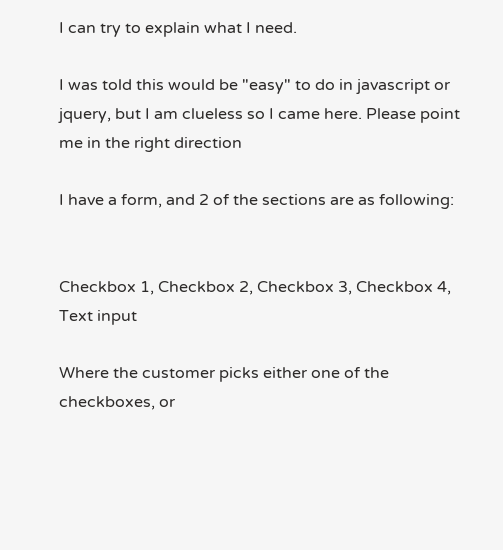I can try to explain what I need.

I was told this would be "easy" to do in javascript or jquery, but I am clueless so I came here. Please point me in the right direction

I have a form, and 2 of the sections are as following:


Checkbox 1, Checkbox 2, Checkbox 3, Checkbox 4, Text input

Where the customer picks either one of the checkboxes, or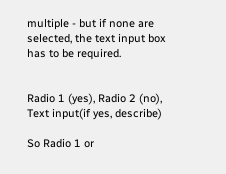multiple - but if none are selected, the text input box has to be required.


Radio 1 (yes), Radio 2 (no), Text input(if yes, describe)

So Radio 1 or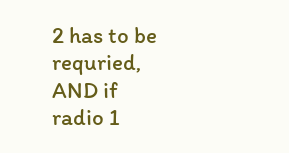2 has to be requried, AND if radio 1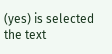(yes) is selected the text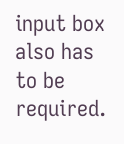input box also has to be required.